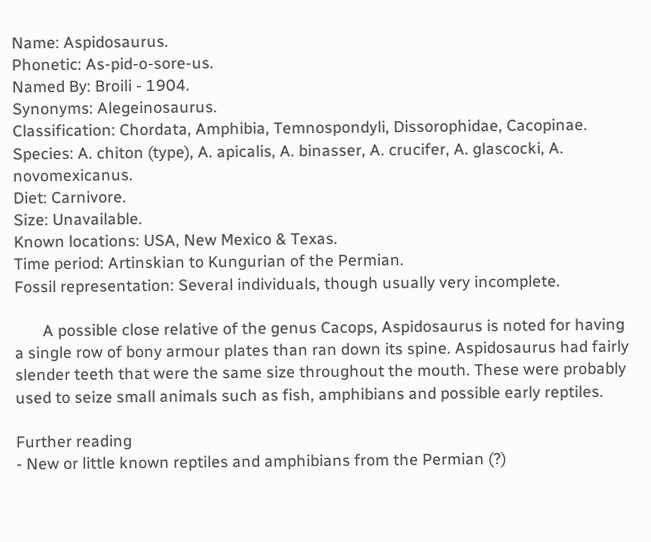Name: Aspidosaurus.
Phonetic: As-pid-o-sore-us.
Named By: Broili - 1904.
Synonyms: Alegeinosaurus.
Classification: Chordata, Amphibia, Temnospondyli, Dissorophidae, Cacopinae.
Species: A. chiton (type), A. apicalis, A. binasser, A. crucifer, A. glascocki, A. novomexicanus.
Diet: Carnivore.
Size: Unavailable.
Known locations: USA, New Mexico & Texas.
Time period: Artinskian to Kungurian of the Permian.
Fossil representation: Several individuals, though usually very incomplete.

       A possible close relative of the genus Cacops, Aspidosaurus is noted for having a single row of bony armour plates than ran down its spine. Aspidosaurus had fairly slender teeth that were the same size throughout the mouth. These were probably used to seize small animals such as fish, amphibians and possible early reptiles.

Further reading
- New or little known reptiles and amphibians from the Permian (?)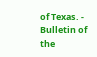of Texas. - Bulletin of the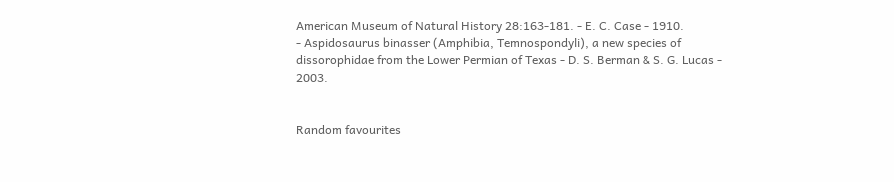American Museum of Natural History 28:163-181. - E. C. Case - 1910.
- Aspidosaurus binasser (Amphibia, Temnospondyli), a new species of dissorophidae from the Lower Permian of Texas - D. S. Berman & S. G. Lucas - 2003.


Random favourites